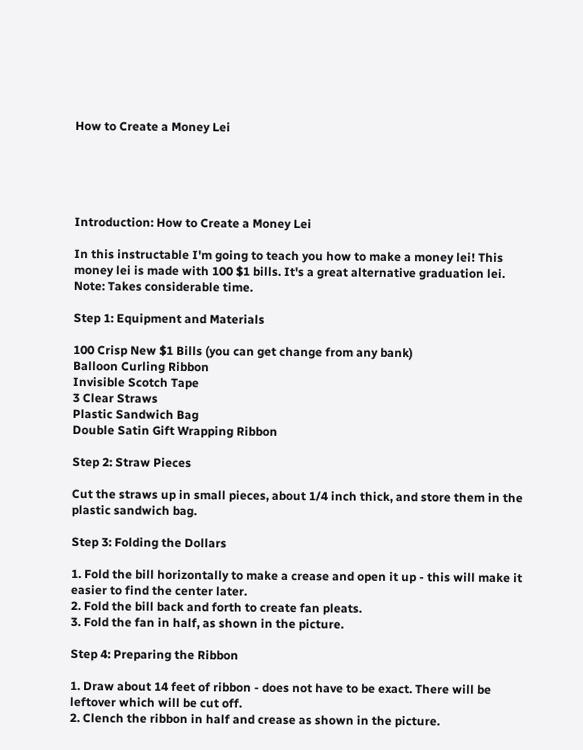How to Create a Money Lei





Introduction: How to Create a Money Lei

In this instructable I'm going to teach you how to make a money lei! This money lei is made with 100 $1 bills. It's a great alternative graduation lei.
Note: Takes considerable time.

Step 1: Equipment and Materials

100 Crisp New $1 Bills (you can get change from any bank)
Balloon Curling Ribbon
Invisible Scotch Tape
3 Clear Straws
Plastic Sandwich Bag
Double Satin Gift Wrapping Ribbon

Step 2: Straw Pieces

Cut the straws up in small pieces, about 1/4 inch thick, and store them in the plastic sandwich bag.

Step 3: Folding the Dollars

1. Fold the bill horizontally to make a crease and open it up - this will make it easier to find the center later.
2. Fold the bill back and forth to create fan pleats.
3. Fold the fan in half, as shown in the picture.

Step 4: Preparing the Ribbon

1. Draw about 14 feet of ribbon - does not have to be exact. There will be leftover which will be cut off.
2. Clench the ribbon in half and crease as shown in the picture.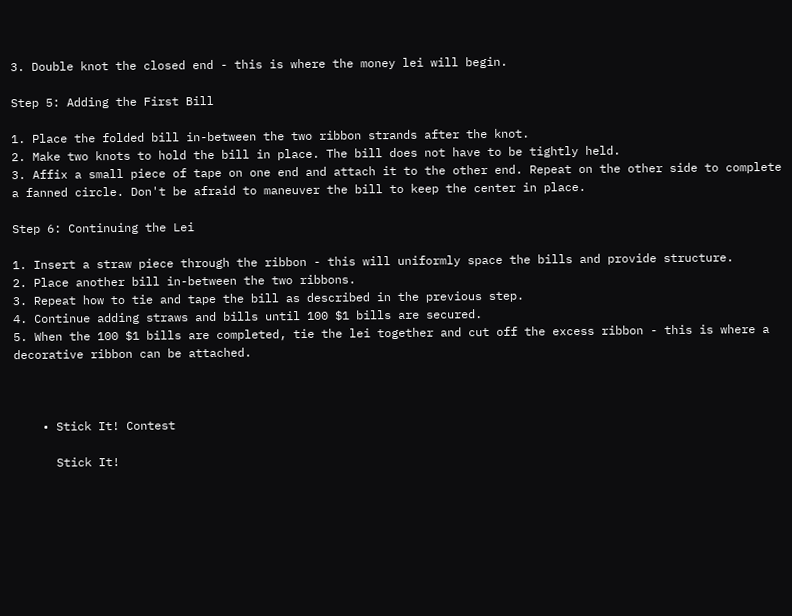3. Double knot the closed end - this is where the money lei will begin.

Step 5: Adding the First Bill

1. Place the folded bill in-between the two ribbon strands after the knot.
2. Make two knots to hold the bill in place. The bill does not have to be tightly held.
3. Affix a small piece of tape on one end and attach it to the other end. Repeat on the other side to complete a fanned circle. Don't be afraid to maneuver the bill to keep the center in place.

Step 6: Continuing the Lei

1. Insert a straw piece through the ribbon - this will uniformly space the bills and provide structure.
2. Place another bill in-between the two ribbons.
3. Repeat how to tie and tape the bill as described in the previous step.
4. Continue adding straws and bills until 100 $1 bills are secured.
5. When the 100 $1 bills are completed, tie the lei together and cut off the excess ribbon - this is where a decorative ribbon can be attached.



    • Stick It! Contest

      Stick It!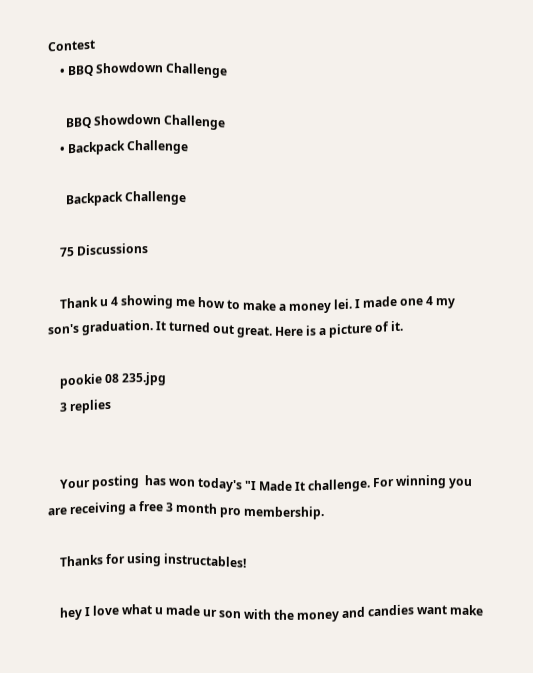Contest
    • BBQ Showdown Challenge

      BBQ Showdown Challenge
    • Backpack Challenge

      Backpack Challenge

    75 Discussions

    Thank u 4 showing me how to make a money lei. I made one 4 my son's graduation. It turned out great. Here is a picture of it.

    pookie 08 235.jpg
    3 replies


    Your posting  has won today's "I Made It challenge. For winning you are receiving a free 3 month pro membership.

    Thanks for using instructables!

    hey I love what u made ur son with the money and candies want make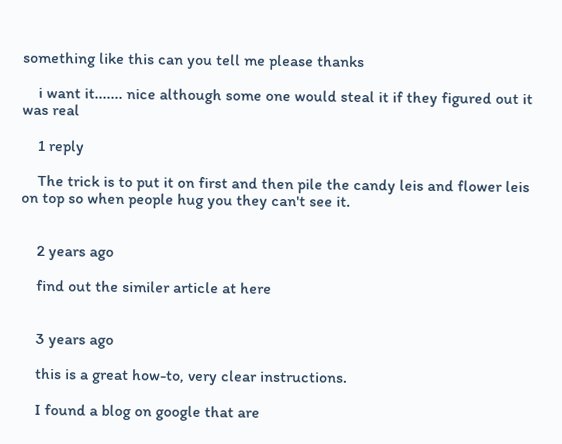something like this can you tell me please thanks

    i want it....... nice although some one would steal it if they figured out it was real

    1 reply

    The trick is to put it on first and then pile the candy leis and flower leis on top so when people hug you they can't see it.


    2 years ago

    find out the similer article at here


    3 years ago

    this is a great how-to, very clear instructions.

    I found a blog on google that are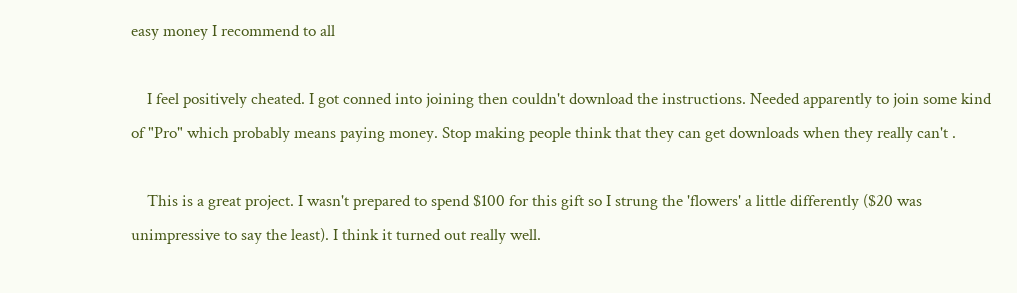easy money I recommend to all

    I feel positively cheated. I got conned into joining then couldn't download the instructions. Needed apparently to join some kind of "Pro" which probably means paying money. Stop making people think that they can get downloads when they really can't .

    This is a great project. I wasn't prepared to spend $100 for this gift so I strung the 'flowers' a little differently ($20 was unimpressive to say the least). I think it turned out really well.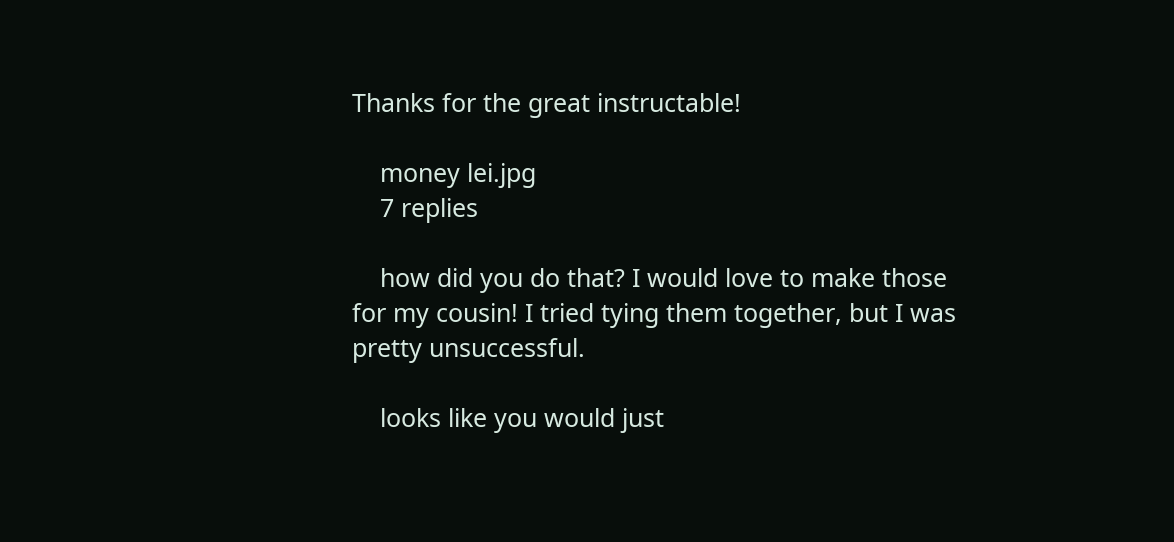Thanks for the great instructable!

    money lei.jpg
    7 replies

    how did you do that? I would love to make those for my cousin! I tried tying them together, but I was pretty unsuccessful.

    looks like you would just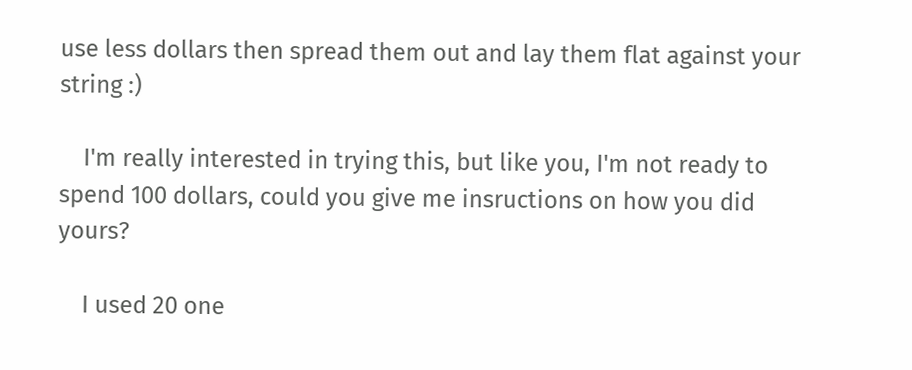use less dollars then spread them out and lay them flat against your string :)

    I'm really interested in trying this, but like you, I'm not ready to spend 100 dollars, could you give me insructions on how you did yours?

    I used 20 one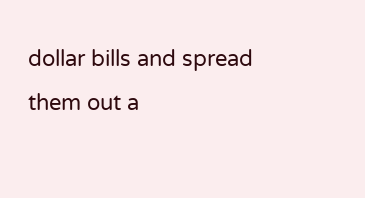dollar bills and spread them out a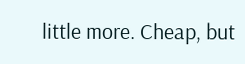little more. Cheap, but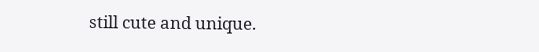still cute and unique.